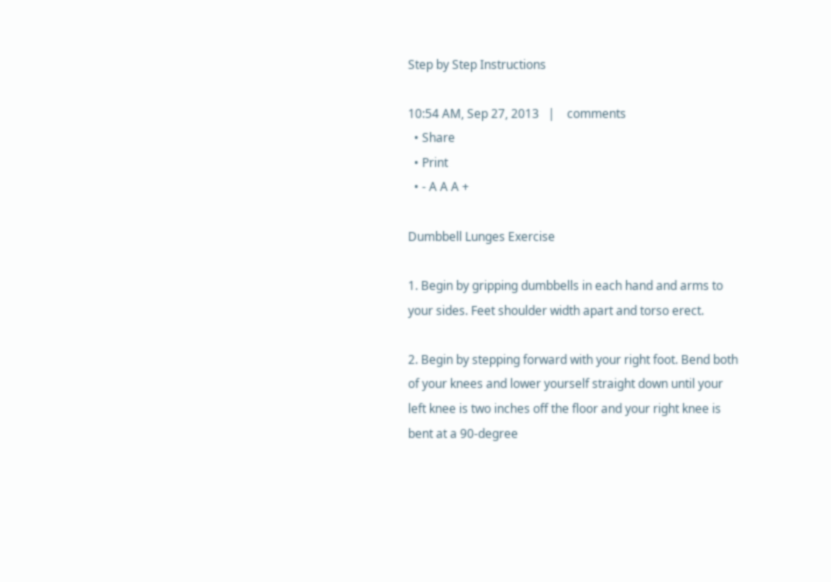Step by Step Instructions

10:54 AM, Sep 27, 2013   |    comments
  • Share
  • Print
  • - A A A +

Dumbbell Lunges Exercise

1. Begin by gripping dumbbells in each hand and arms to your sides. Feet shoulder width apart and torso erect.

2. Begin by stepping forward with your right foot. Bend both of your knees and lower yourself straight down until your left knee is two inches off the floor and your right knee is bent at a 90-degree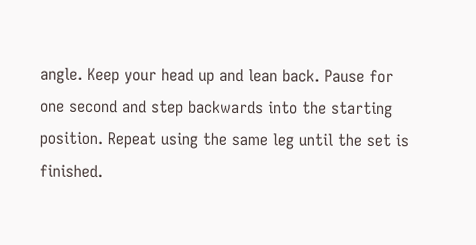angle. Keep your head up and lean back. Pause for one second and step backwards into the starting position. Repeat using the same leg until the set is finished.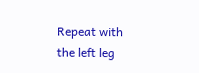Repeat with the left leg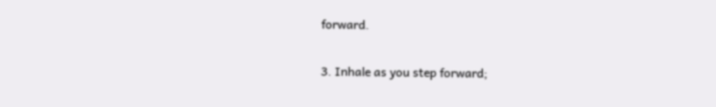forward.

3. Inhale as you step forward;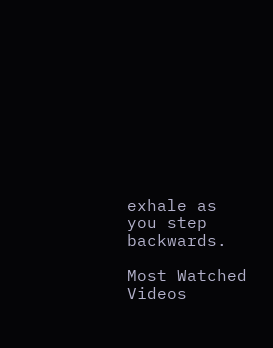exhale as you step backwards.

Most Watched Videos